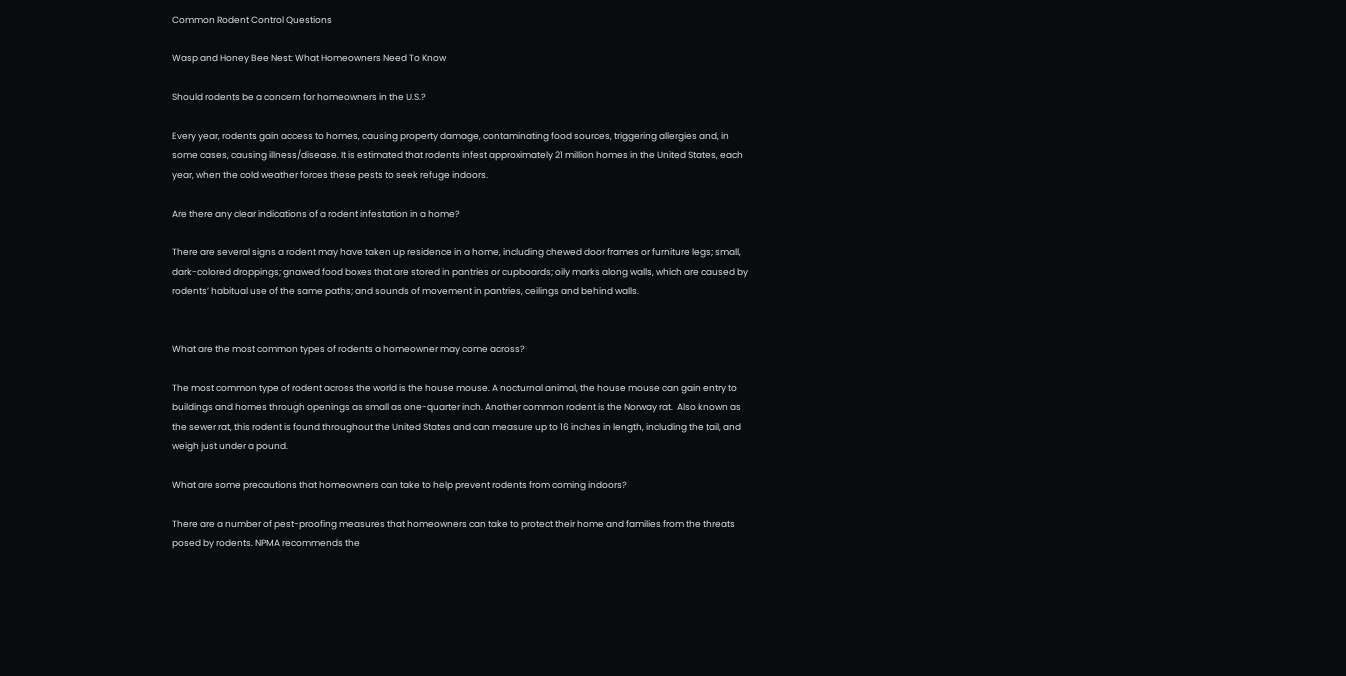Common Rodent Control Questions

Wasp and Honey Bee Nest: What Homeowners Need To Know

Should rodents be a concern for homeowners in the U.S.?

Every year, rodents gain access to homes, causing property damage, contaminating food sources, triggering allergies and, in some cases, causing illness/disease. It is estimated that rodents infest approximately 21 million homes in the United States, each year, when the cold weather forces these pests to seek refuge indoors.

Are there any clear indications of a rodent infestation in a home?

There are several signs a rodent may have taken up residence in a home, including chewed door frames or furniture legs; small, dark-colored droppings; gnawed food boxes that are stored in pantries or cupboards; oily marks along walls, which are caused by rodents’ habitual use of the same paths; and sounds of movement in pantries, ceilings and behind walls.


What are the most common types of rodents a homeowner may come across?

The most common type of rodent across the world is the house mouse. A nocturnal animal, the house mouse can gain entry to buildings and homes through openings as small as one-quarter inch. Another common rodent is the Norway rat.  Also known as the sewer rat, this rodent is found throughout the United States and can measure up to 16 inches in length, including the tail, and weigh just under a pound.

What are some precautions that homeowners can take to help prevent rodents from coming indoors?

There are a number of pest-proofing measures that homeowners can take to protect their home and families from the threats posed by rodents. NPMA recommends the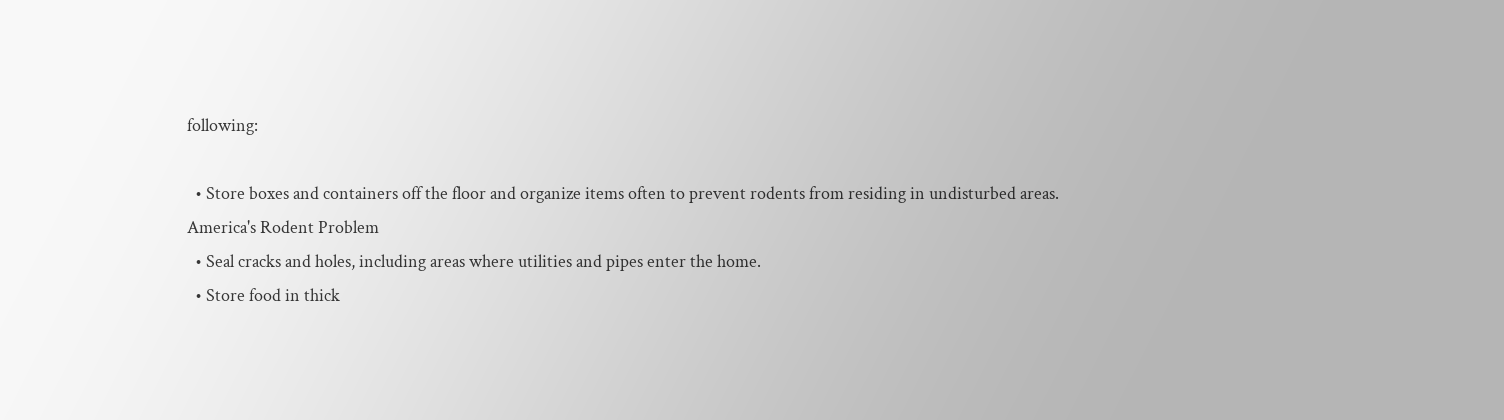following:

  • Store boxes and containers off the floor and organize items often to prevent rodents from residing in undisturbed areas.
America's Rodent Problem
  • Seal cracks and holes, including areas where utilities and pipes enter the home.
  • Store food in thick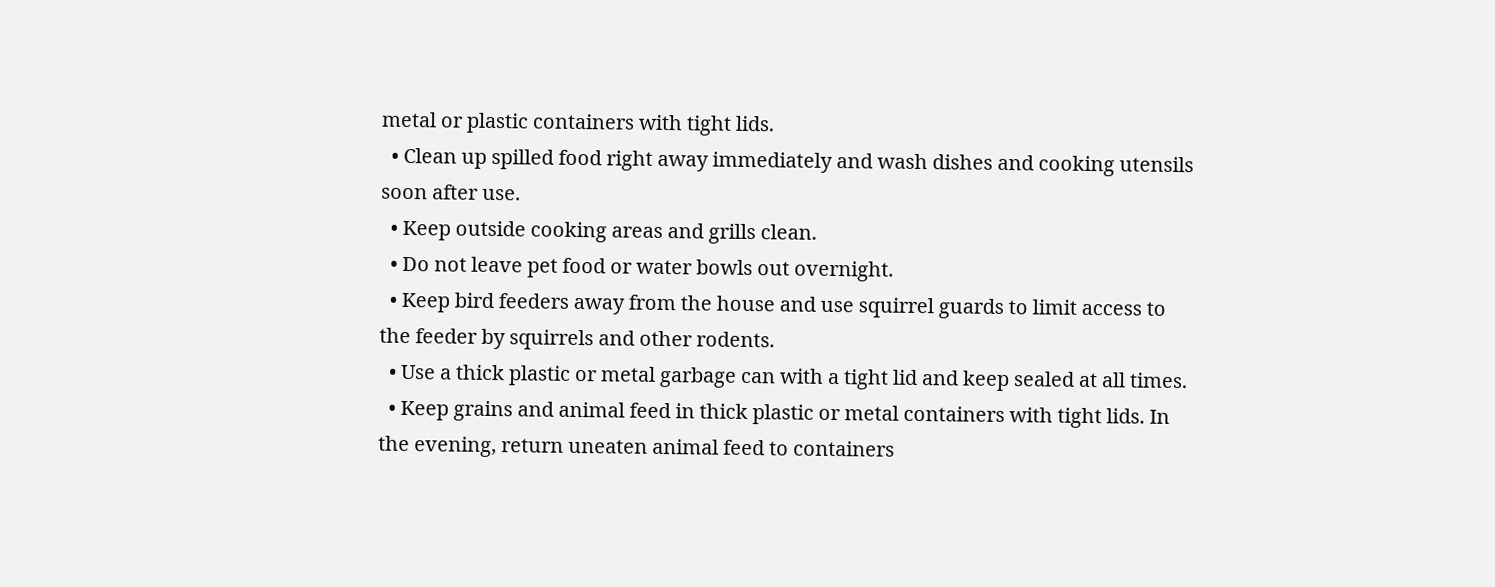metal or plastic containers with tight lids.
  • Clean up spilled food right away immediately and wash dishes and cooking utensils soon after use.
  • Keep outside cooking areas and grills clean.
  • Do not leave pet food or water bowls out overnight.
  • Keep bird feeders away from the house and use squirrel guards to limit access to the feeder by squirrels and other rodents.
  • Use a thick plastic or metal garbage can with a tight lid and keep sealed at all times.
  • Keep grains and animal feed in thick plastic or metal containers with tight lids. In the evening, return uneaten animal feed to containers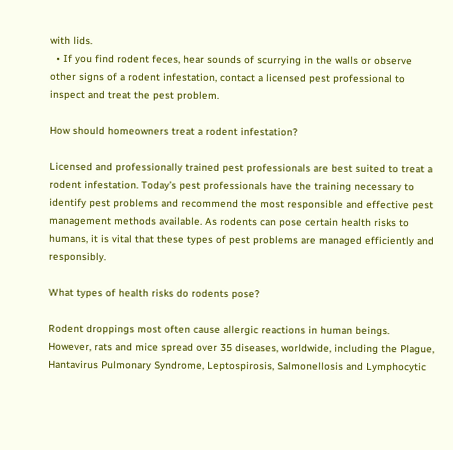with lids.
  • If you find rodent feces, hear sounds of scurrying in the walls or observe other signs of a rodent infestation, contact a licensed pest professional to inspect and treat the pest problem.

How should homeowners treat a rodent infestation?

Licensed and professionally trained pest professionals are best suited to treat a rodent infestation. Today’s pest professionals have the training necessary to identify pest problems and recommend the most responsible and effective pest management methods available. As rodents can pose certain health risks to humans, it is vital that these types of pest problems are managed efficiently and responsibly.

What types of health risks do rodents pose?

Rodent droppings most often cause allergic reactions in human beings.  However, rats and mice spread over 35 diseases, worldwide, including the Plague, Hantavirus Pulmonary Syndrome, Leptospirosis, Salmonellosis and Lymphocytic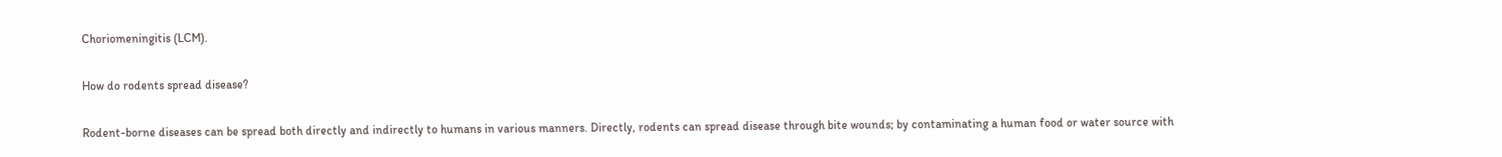Choriomeningitis (LCM).

How do rodents spread disease?

Rodent-borne diseases can be spread both directly and indirectly to humans in various manners. Directly, rodents can spread disease through bite wounds; by contaminating a human food or water source with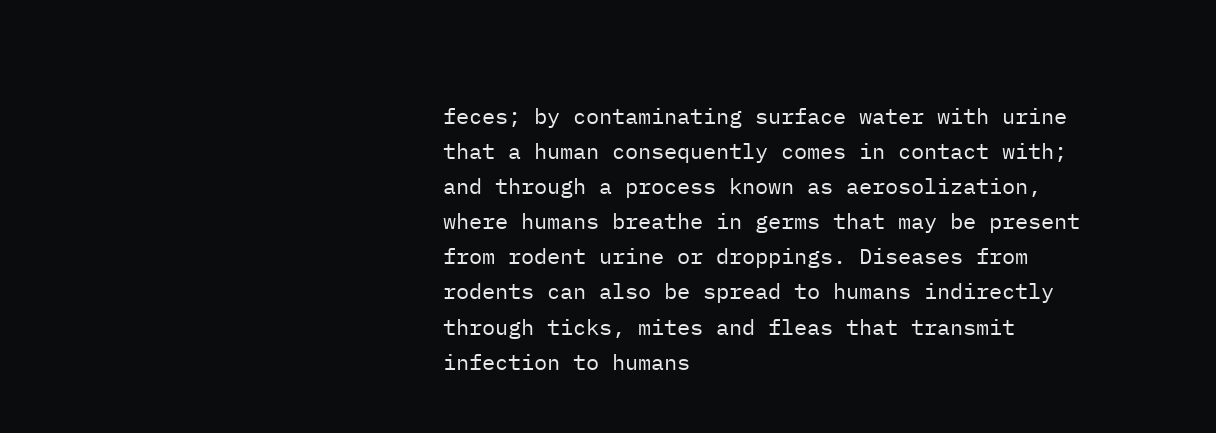feces; by contaminating surface water with urine that a human consequently comes in contact with; and through a process known as aerosolization, where humans breathe in germs that may be present from rodent urine or droppings. Diseases from rodents can also be spread to humans indirectly through ticks, mites and fleas that transmit infection to humans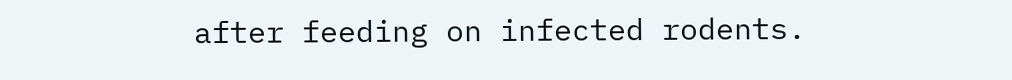after feeding on infected rodents.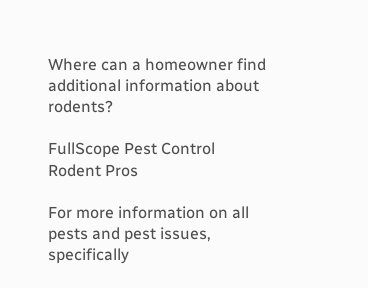Where can a homeowner find additional information about rodents?

FullScope Pest Control Rodent Pros

For more information on all pests and pest issues, specifically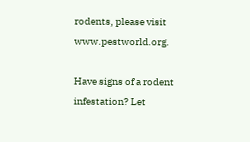rodents, please visit www.pestworld.org.

Have signs of a rodent infestation? Let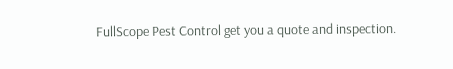FullScope Pest Control get you a quote and inspection.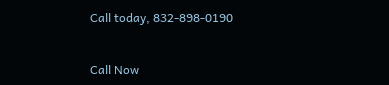Call today, 832-898-0190


Call Now